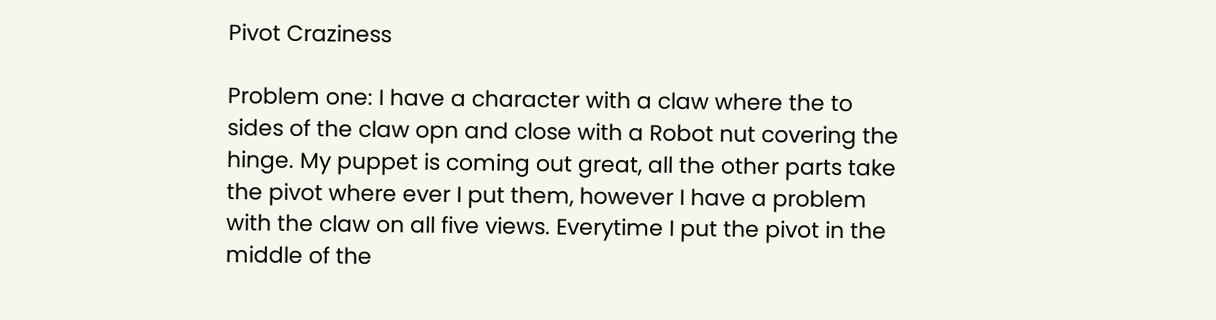Pivot Craziness

Problem one: I have a character with a claw where the to sides of the claw opn and close with a Robot nut covering the hinge. My puppet is coming out great, all the other parts take the pivot where ever I put them, however I have a problem with the claw on all five views. Everytime I put the pivot in the middle of the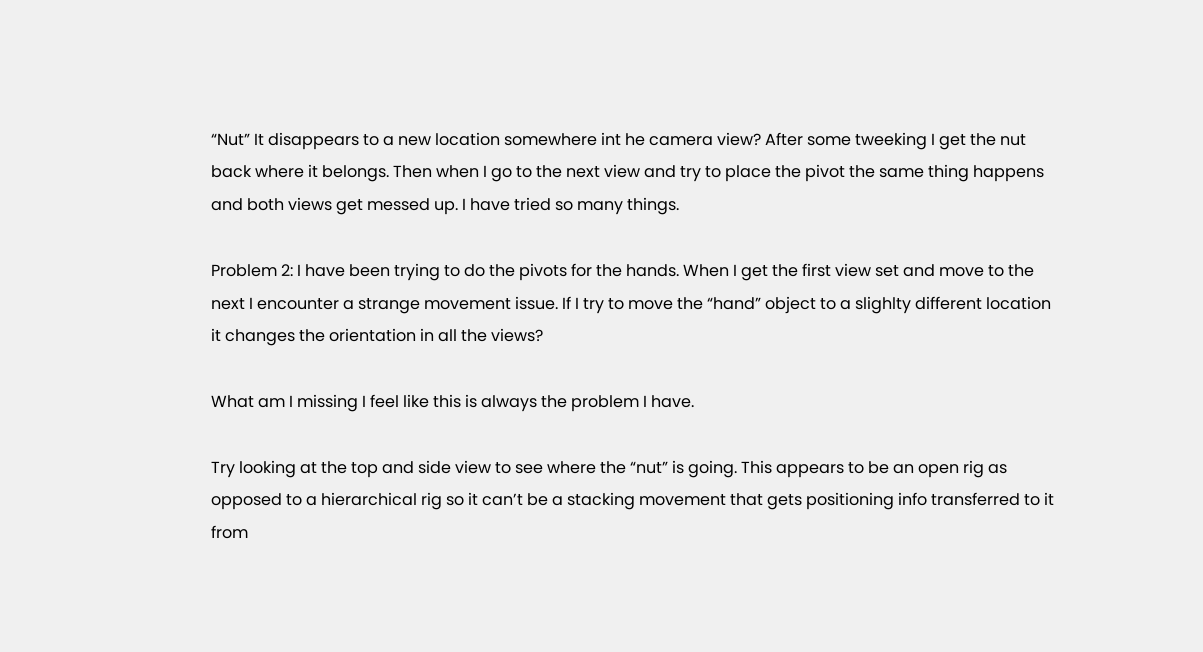“Nut” It disappears to a new location somewhere int he camera view? After some tweeking I get the nut back where it belongs. Then when I go to the next view and try to place the pivot the same thing happens and both views get messed up. I have tried so many things.

Problem 2: I have been trying to do the pivots for the hands. When I get the first view set and move to the next I encounter a strange movement issue. If I try to move the “hand” object to a slighlty different location it changes the orientation in all the views?

What am I missing I feel like this is always the problem I have.

Try looking at the top and side view to see where the “nut” is going. This appears to be an open rig as opposed to a hierarchical rig so it can’t be a stacking movement that gets positioning info transferred to it from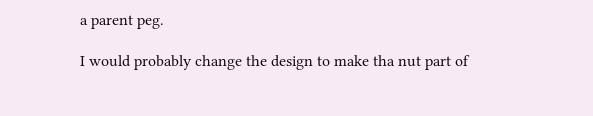a parent peg.

I would probably change the design to make tha nut part of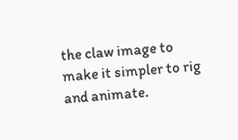the claw image to make it simpler to rig and animate.